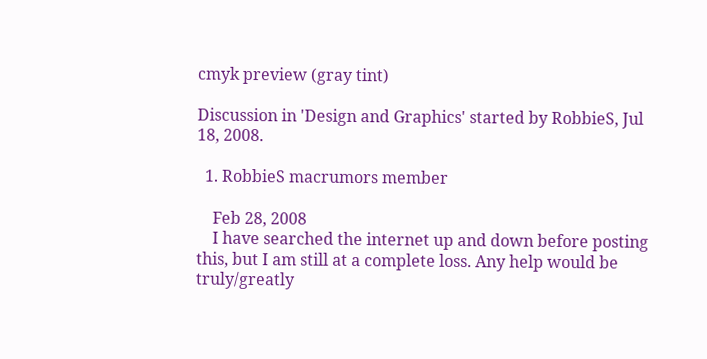cmyk preview (gray tint)

Discussion in 'Design and Graphics' started by RobbieS, Jul 18, 2008.

  1. RobbieS macrumors member

    Feb 28, 2008
    I have searched the internet up and down before posting this, but I am still at a complete loss. Any help would be truly/greatly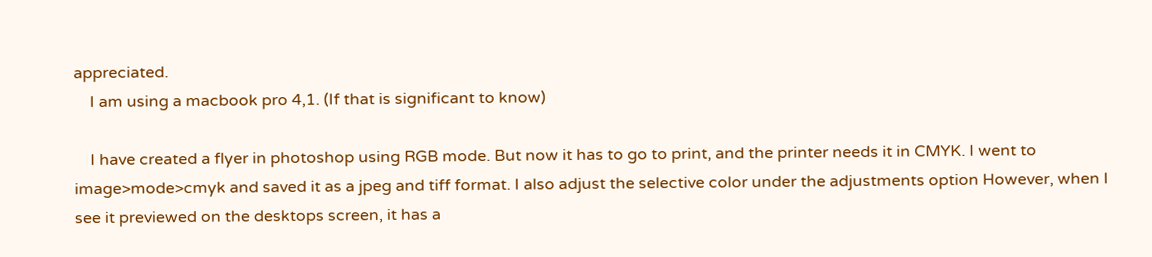appreciated.
    I am using a macbook pro 4,1. (If that is significant to know)

    I have created a flyer in photoshop using RGB mode. But now it has to go to print, and the printer needs it in CMYK. I went to image>mode>cmyk and saved it as a jpeg and tiff format. I also adjust the selective color under the adjustments option However, when I see it previewed on the desktops screen, it has a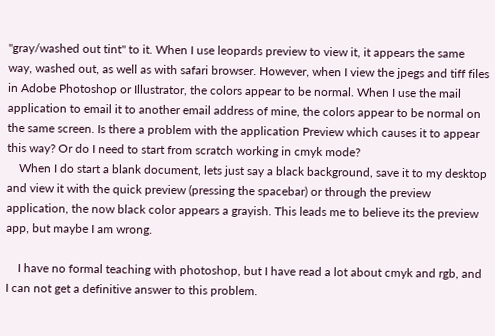"gray/washed out tint" to it. When I use leopards preview to view it, it appears the same way, washed out, as well as with safari browser. However, when I view the jpegs and tiff files in Adobe Photoshop or Illustrator, the colors appear to be normal. When I use the mail application to email it to another email address of mine, the colors appear to be normal on the same screen. Is there a problem with the application Preview which causes it to appear this way? Or do I need to start from scratch working in cmyk mode?
    When I do start a blank document, lets just say a black background, save it to my desktop and view it with the quick preview (pressing the spacebar) or through the preview application, the now black color appears a grayish. This leads me to believe its the preview app, but maybe I am wrong.

    I have no formal teaching with photoshop, but I have read a lot about cmyk and rgb, and I can not get a definitive answer to this problem.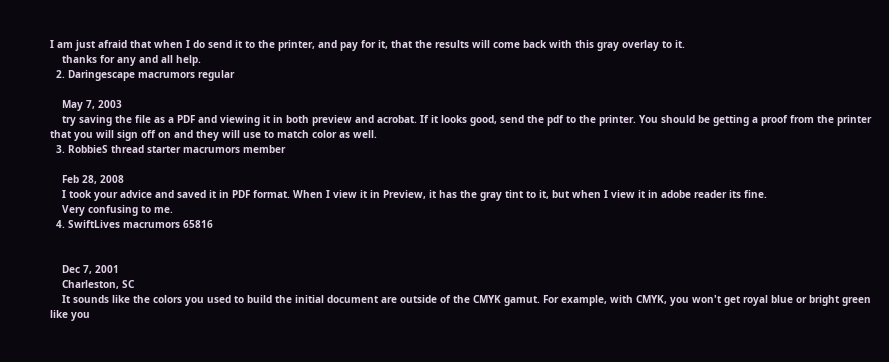I am just afraid that when I do send it to the printer, and pay for it, that the results will come back with this gray overlay to it.
    thanks for any and all help.
  2. Daringescape macrumors regular

    May 7, 2003
    try saving the file as a PDF and viewing it in both preview and acrobat. If it looks good, send the pdf to the printer. You should be getting a proof from the printer that you will sign off on and they will use to match color as well.
  3. RobbieS thread starter macrumors member

    Feb 28, 2008
    I took your advice and saved it in PDF format. When I view it in Preview, it has the gray tint to it, but when I view it in adobe reader its fine.
    Very confusing to me.
  4. SwiftLives macrumors 65816


    Dec 7, 2001
    Charleston, SC
    It sounds like the colors you used to build the initial document are outside of the CMYK gamut. For example, with CMYK, you won't get royal blue or bright green like you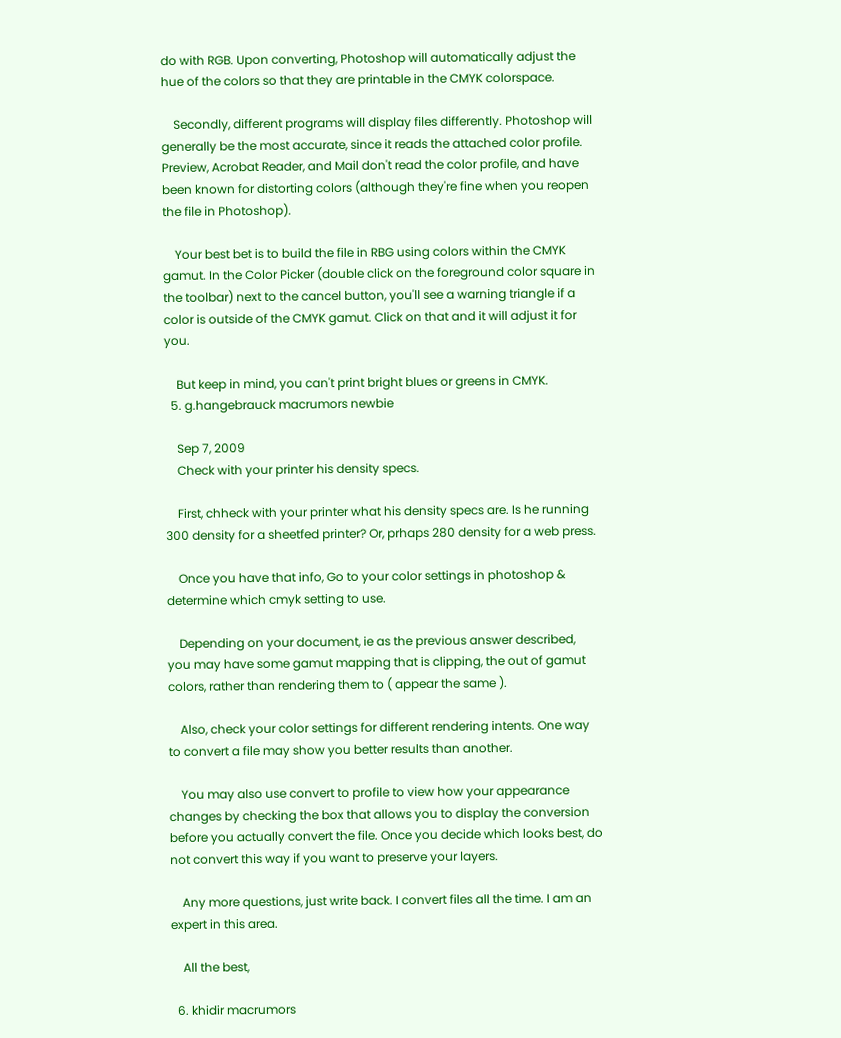do with RGB. Upon converting, Photoshop will automatically adjust the hue of the colors so that they are printable in the CMYK colorspace.

    Secondly, different programs will display files differently. Photoshop will generally be the most accurate, since it reads the attached color profile. Preview, Acrobat Reader, and Mail don't read the color profile, and have been known for distorting colors (although they're fine when you reopen the file in Photoshop).

    Your best bet is to build the file in RBG using colors within the CMYK gamut. In the Color Picker (double click on the foreground color square in the toolbar) next to the cancel button, you'll see a warning triangle if a color is outside of the CMYK gamut. Click on that and it will adjust it for you.

    But keep in mind, you can't print bright blues or greens in CMYK.
  5. g.hangebrauck macrumors newbie

    Sep 7, 2009
    Check with your printer his density specs.

    First, chheck with your printer what his density specs are. Is he running 300 density for a sheetfed printer? Or, prhaps 280 density for a web press.

    Once you have that info, Go to your color settings in photoshop & determine which cmyk setting to use.

    Depending on your document, ie as the previous answer described, you may have some gamut mapping that is clipping, the out of gamut colors, rather than rendering them to ( appear the same ).

    Also, check your color settings for different rendering intents. One way to convert a file may show you better results than another.

    You may also use convert to profile to view how your appearance changes by checking the box that allows you to display the conversion before you actually convert the file. Once you decide which looks best, do not convert this way if you want to preserve your layers.

    Any more questions, just write back. I convert files all the time. I am an expert in this area.

    All the best,

  6. khidir macrumors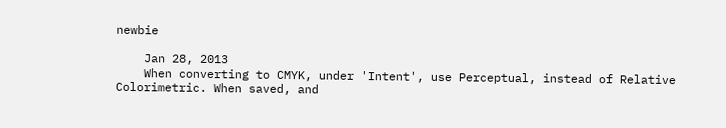newbie

    Jan 28, 2013
    When converting to CMYK, under 'Intent', use Perceptual, instead of Relative Colorimetric. When saved, and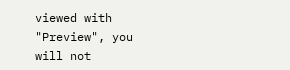viewed with "Preview", you will not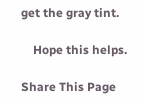get the gray tint.

    Hope this helps.

Share This Page